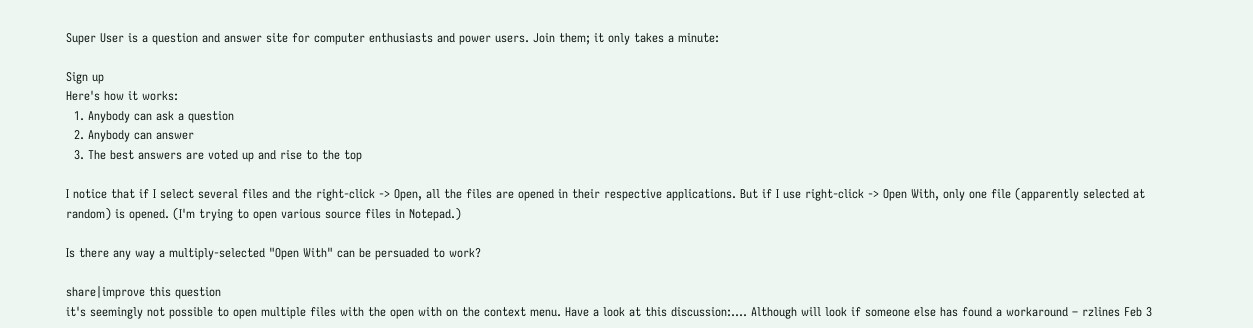Super User is a question and answer site for computer enthusiasts and power users. Join them; it only takes a minute:

Sign up
Here's how it works:
  1. Anybody can ask a question
  2. Anybody can answer
  3. The best answers are voted up and rise to the top

I notice that if I select several files and the right-click -> Open, all the files are opened in their respective applications. But if I use right-click -> Open With, only one file (apparently selected at random) is opened. (I'm trying to open various source files in Notepad.)

Is there any way a multiply-selected "Open With" can be persuaded to work?

share|improve this question
it's seemingly not possible to open multiple files with the open with on the context menu. Have a look at this discussion:…. Although will look if someone else has found a workaround – rzlines Feb 3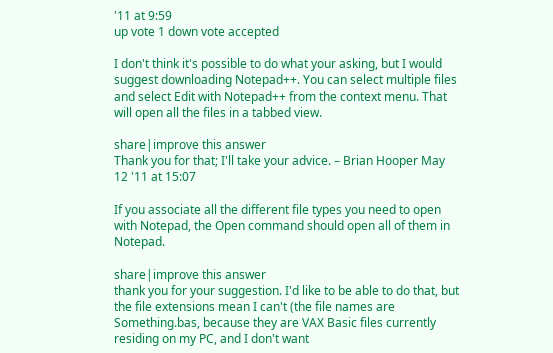'11 at 9:59
up vote 1 down vote accepted

I don't think it's possible to do what your asking, but I would suggest downloading Notepad++. You can select multiple files and select Edit with Notepad++ from the context menu. That will open all the files in a tabbed view.

share|improve this answer
Thank you for that; I'll take your advice. – Brian Hooper May 12 '11 at 15:07

If you associate all the different file types you need to open with Notepad, the Open command should open all of them in Notepad.

share|improve this answer
thank you for your suggestion. I'd like to be able to do that, but the file extensions mean I can't (the file names are Something.bas, because they are VAX Basic files currently residing on my PC, and I don't want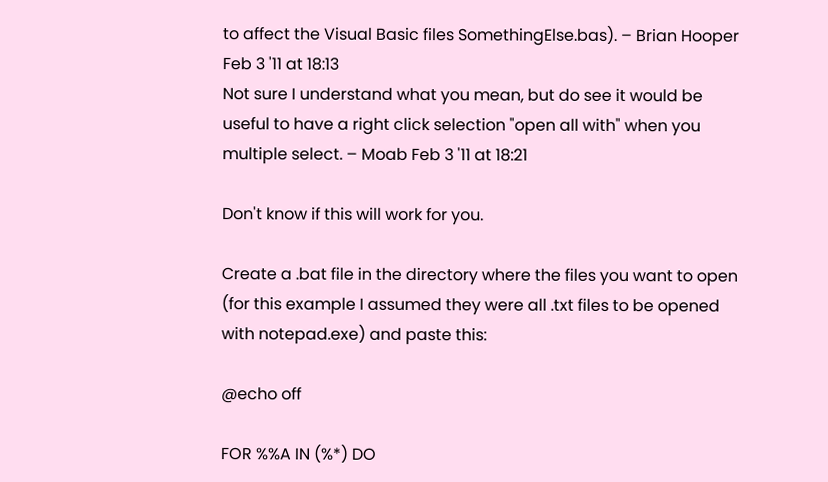to affect the Visual Basic files SomethingElse.bas). – Brian Hooper Feb 3 '11 at 18:13
Not sure I understand what you mean, but do see it would be useful to have a right click selection "open all with" when you multiple select. – Moab Feb 3 '11 at 18:21

Don't know if this will work for you.

Create a .bat file in the directory where the files you want to open (for this example I assumed they were all .txt files to be opened with notepad.exe) and paste this:

@echo off

FOR %%A IN (%*) DO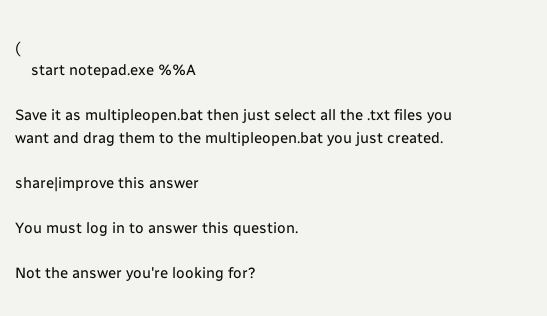(
    start notepad.exe %%A

Save it as multipleopen.bat then just select all the .txt files you want and drag them to the multipleopen.bat you just created.

share|improve this answer

You must log in to answer this question.

Not the answer you're looking for?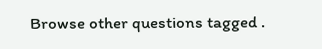Browse other questions tagged .